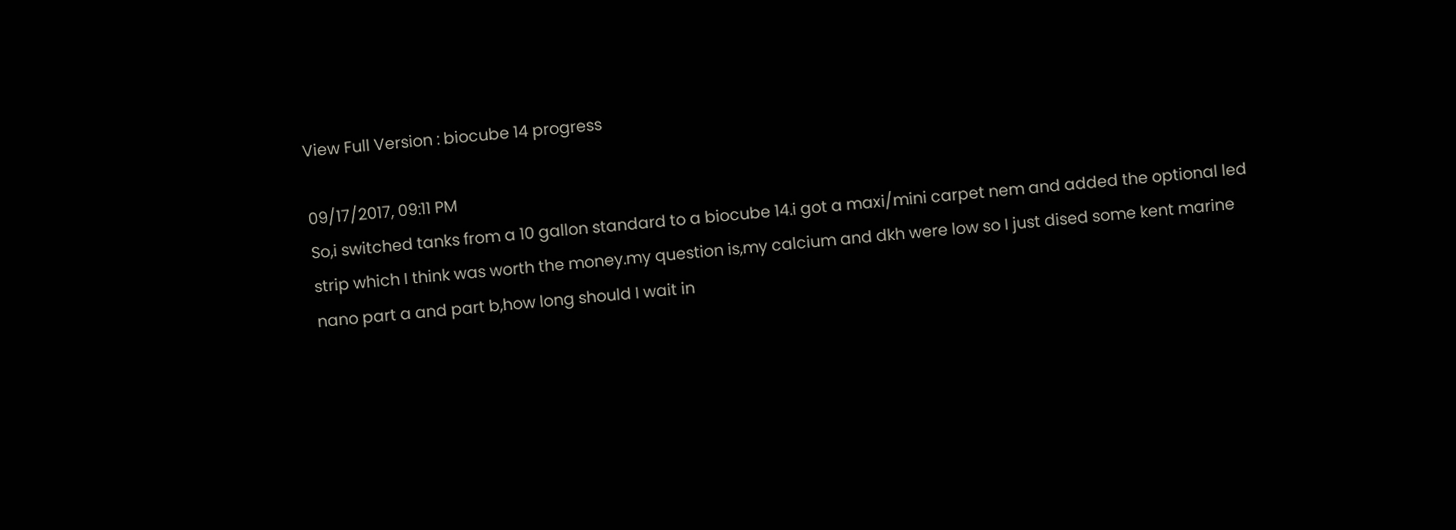View Full Version : biocube 14 progress

09/17/2017, 09:11 PM
So,i switched tanks from a 10 gallon standard to a biocube 14.i got a maxi/mini carpet nem and added the optional led strip which I think was worth the money.my question is,my calcium and dkh were low so I just dised some kent marine nano part a and part b,how long should I wait in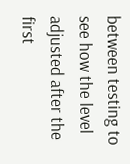between testing to see how the level adjusted after the first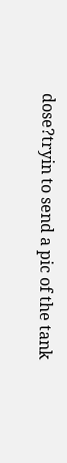dose?tryin to send a pic of the tank